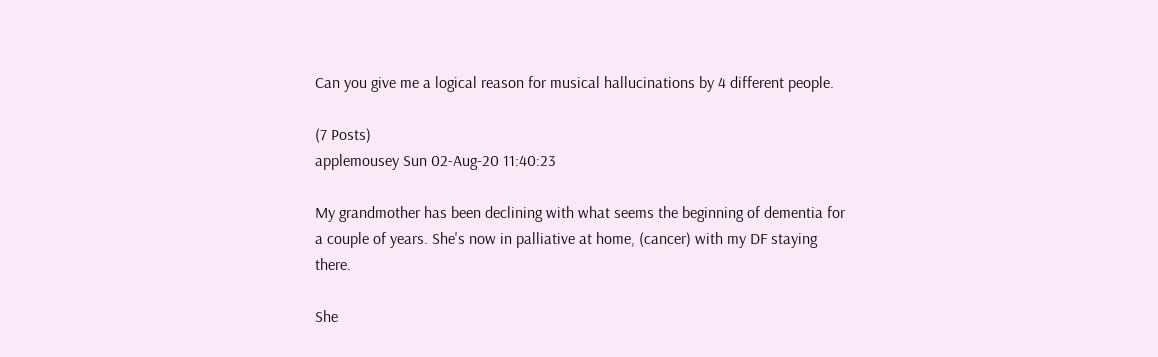Can you give me a logical reason for musical hallucinations by 4 different people.

(7 Posts)
applemousey Sun 02-Aug-20 11:40:23

My grandmother has been declining with what seems the beginning of dementia for a couple of years. She's now in palliative at home, (cancer) with my DF staying there.

She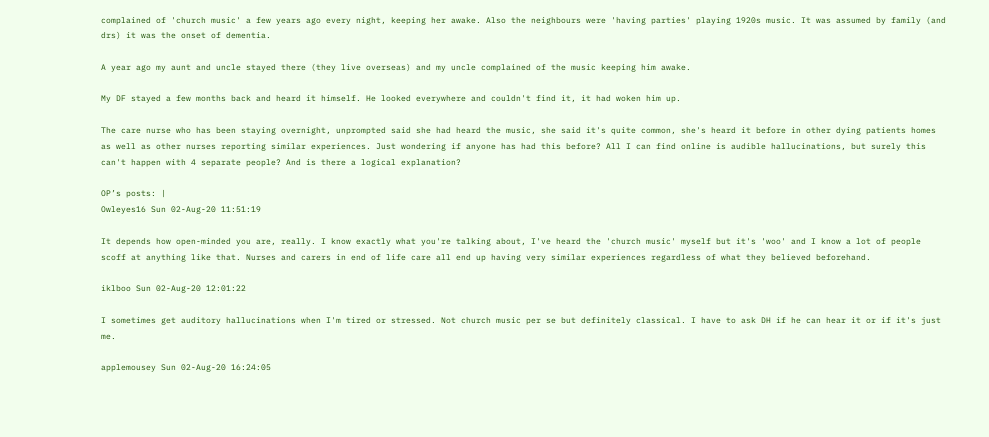complained of 'church music' a few years ago every night, keeping her awake. Also the neighbours were 'having parties' playing 1920s music. It was assumed by family (and drs) it was the onset of dementia.

A year ago my aunt and uncle stayed there (they live overseas) and my uncle complained of the music keeping him awake.

My DF stayed a few months back and heard it himself. He looked everywhere and couldn't find it, it had woken him up.

The care nurse who has been staying overnight, unprompted said she had heard the music, she said it's quite common, she's heard it before in other dying patients homes as well as other nurses reporting similar experiences. Just wondering if anyone has had this before? All I can find online is audible hallucinations, but surely this can't happen with 4 separate people? And is there a logical explanation?

OP’s posts: |
Owleyes16 Sun 02-Aug-20 11:51:19

It depends how open-minded you are, really. I know exactly what you're talking about, I've heard the 'church music' myself but it's 'woo' and I know a lot of people scoff at anything like that. Nurses and carers in end of life care all end up having very similar experiences regardless of what they believed beforehand.

iklboo Sun 02-Aug-20 12:01:22

I sometimes get auditory hallucinations when I'm tired or stressed. Not church music per se but definitely classical. I have to ask DH if he can hear it or if it's just me.

applemousey Sun 02-Aug-20 16:24:05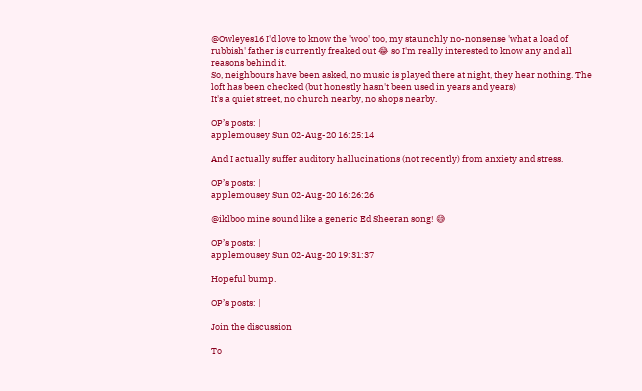@Owleyes16 I'd love to know the 'woo' too, my staunchly no-nonsense 'what a load of rubbish' father is currently freaked out 😂 so I'm really interested to know any and all reasons behind it.
So, neighbours have been asked, no music is played there at night, they hear nothing. The loft has been checked (but honestly hasn't been used in years and years)
It's a quiet street, no church nearby, no shops nearby.

OP’s posts: |
applemousey Sun 02-Aug-20 16:25:14

And I actually suffer auditory hallucinations (not recently) from anxiety and stress.

OP’s posts: |
applemousey Sun 02-Aug-20 16:26:26

@iklboo mine sound like a generic Ed Sheeran song! 😅

OP’s posts: |
applemousey Sun 02-Aug-20 19:31:37

Hopeful bump.

OP’s posts: |

Join the discussion

To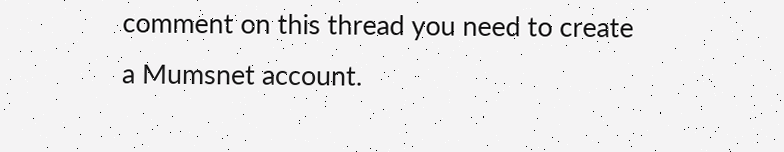comment on this thread you need to create a Mumsnet account.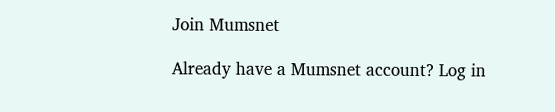Join Mumsnet

Already have a Mumsnet account? Log in